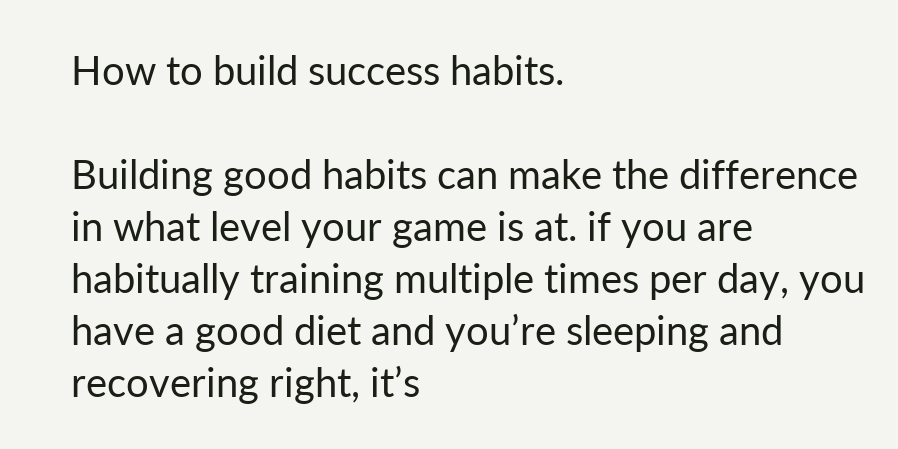How to build success habits.

Building good habits can make the difference in what level your game is at. if you are habitually training multiple times per day, you have a good diet and you’re sleeping and recovering right, it’s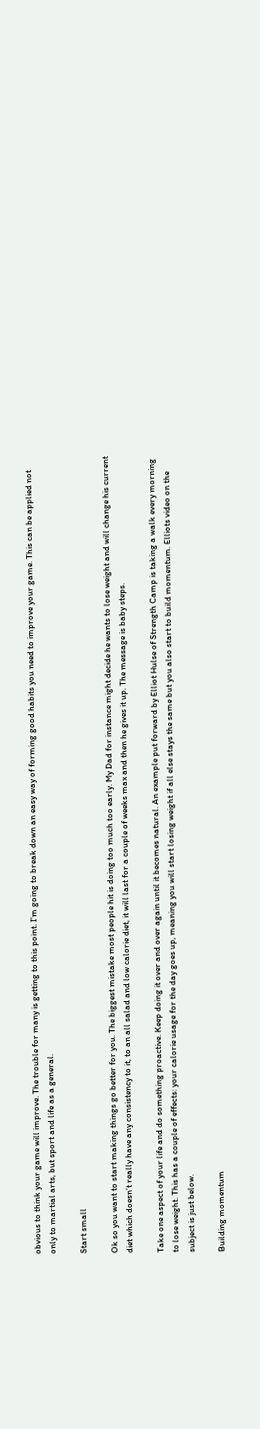obvious to think your game will improve. The trouble for many is getting to this point. I’m going to break down an easy way of forming good habits you need to improve your game. This can be applied not only to martial arts, but sport and life as a general.

Start small

Ok so you want to start making things go better for you. The biggest mistake most people hit is doing too much too early. My Dad for instance might decide he wants to lose weight and will change his current diet which doesn’t really have any consistency to it, to an all salad and low calorie diet, it will last for a couple of weeks max and then he gives it up. The message is baby steps.

Take one aspect of your life and do something proactive. Keep doing it over and over again until it becomes natural. An example put forward by Elliot Hulse of Strength Camp is taking a walk every morning to lose weight. This has a couple of effects: your calorie usage for the day goes up, meaning you will start losing weight if all else stays the same but you also start to build momentum. Elliots video on the subject is just below.

Building momentum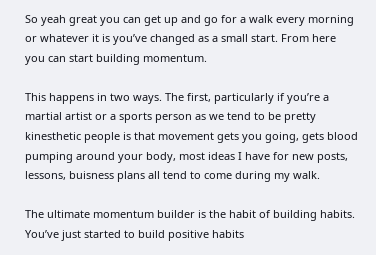So yeah great you can get up and go for a walk every morning or whatever it is you’ve changed as a small start. From here you can start building momentum.

This happens in two ways. The first, particularly if you’re a martial artist or a sports person as we tend to be pretty kinesthetic people is that movement gets you going, gets blood pumping around your body, most ideas I have for new posts, lessons, buisness plans all tend to come during my walk.

The ultimate momentum builder is the habit of building habits. You’ve just started to build positive habits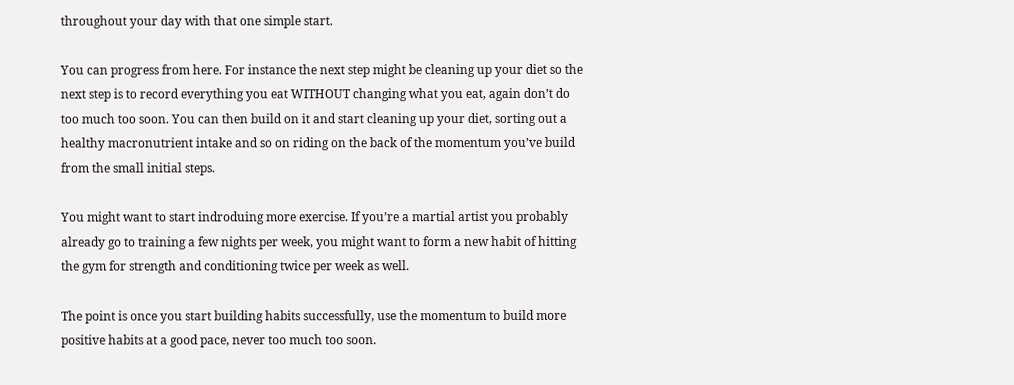throughout your day with that one simple start.

You can progress from here. For instance the next step might be cleaning up your diet so the next step is to record everything you eat WITHOUT changing what you eat, again don’t do too much too soon. You can then build on it and start cleaning up your diet, sorting out a healthy macronutrient intake and so on riding on the back of the momentum you’ve build from the small initial steps.

You might want to start indroduing more exercise. If you’re a martial artist you probably already go to training a few nights per week, you might want to form a new habit of hitting the gym for strength and conditioning twice per week as well.

The point is once you start building habits successfully, use the momentum to build more positive habits at a good pace, never too much too soon.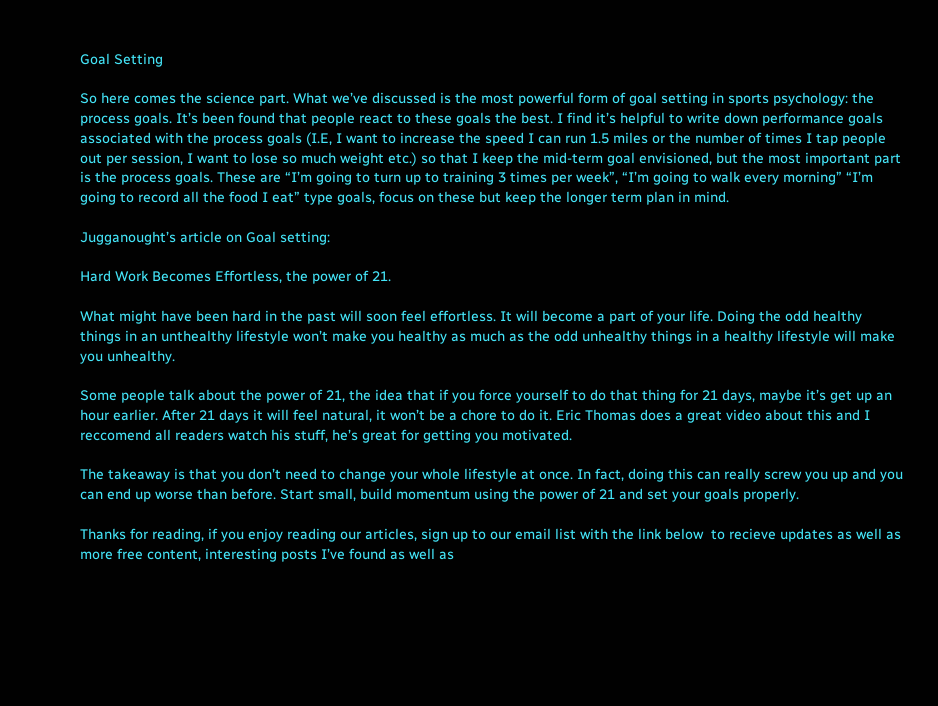Goal Setting

So here comes the science part. What we’ve discussed is the most powerful form of goal setting in sports psychology: the process goals. It’s been found that people react to these goals the best. I find it’s helpful to write down performance goals associated with the process goals (I.E, I want to increase the speed I can run 1.5 miles or the number of times I tap people out per session, I want to lose so much weight etc.) so that I keep the mid-term goal envisioned, but the most important part is the process goals. These are “I’m going to turn up to training 3 times per week”, “I’m going to walk every morning” “I’m going to record all the food I eat” type goals, focus on these but keep the longer term plan in mind.

Jugganought’s article on Goal setting:

Hard Work Becomes Effortless, the power of 21.

What might have been hard in the past will soon feel effortless. It will become a part of your life. Doing the odd healthy things in an unthealthy lifestyle won’t make you healthy as much as the odd unhealthy things in a healthy lifestyle will make you unhealthy.

Some people talk about the power of 21, the idea that if you force yourself to do that thing for 21 days, maybe it’s get up an hour earlier. After 21 days it will feel natural, it won’t be a chore to do it. Eric Thomas does a great video about this and I reccomend all readers watch his stuff, he’s great for getting you motivated.

The takeaway is that you don’t need to change your whole lifestyle at once. In fact, doing this can really screw you up and you can end up worse than before. Start small, build momentum using the power of 21 and set your goals properly.

Thanks for reading, if you enjoy reading our articles, sign up to our email list with the link below  to recieve updates as well as more free content, interesting posts I’ve found as well as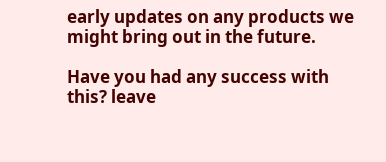early updates on any products we might bring out in the future.

Have you had any success with this? leave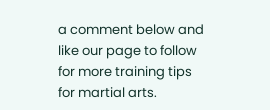a comment below and like our page to follow for more training tips for martial arts.